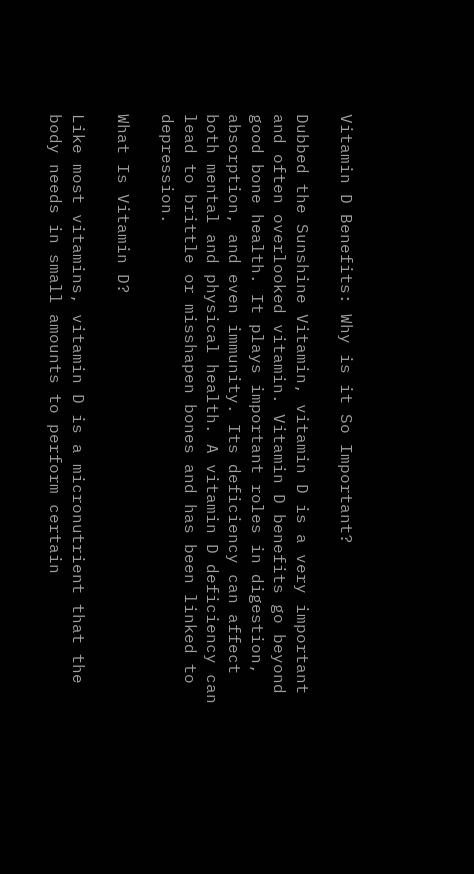Vitamin D Benefits: Why is it So Important?

Dubbed the Sunshine Vitamin, vitamin D is a very important and often overlooked vitamin. Vitamin D benefits go beyond good bone health. It plays important roles in digestion, absorption, and even immunity. Its deficiency can affect both mental and physical health. A vitamin D deficiency can lead to brittle or misshapen bones and has been linked to depression.

What Is Vitamin D?

Like most vitamins, vitamin D is a micronutrient that the body needs in small amounts to perform certain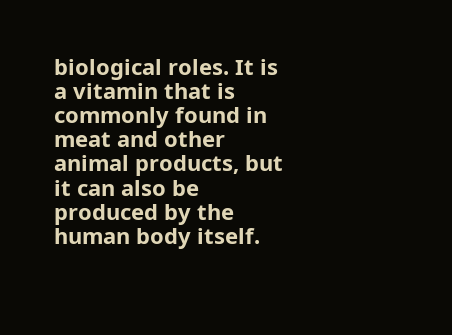biological roles. It is a vitamin that is commonly found in meat and other animal products, but it can also be produced by the human body itself.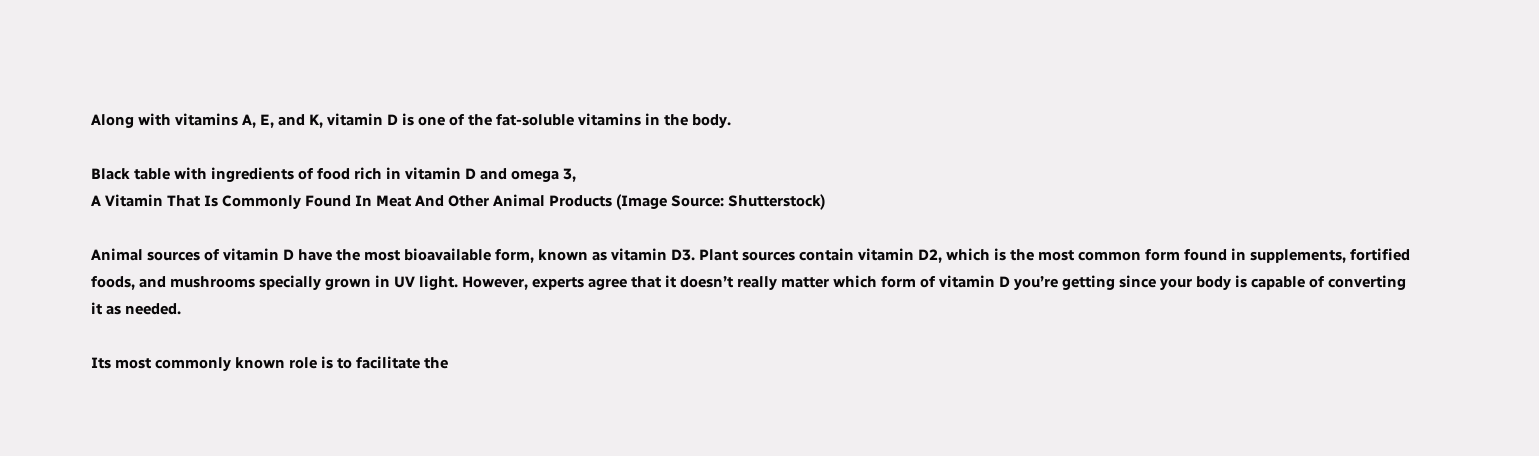Along with vitamins A, E, and K, vitamin D is one of the fat-soluble vitamins in the body.

Black table with ingredients of food rich in vitamin D and omega 3,
A Vitamin That Is Commonly Found In Meat And Other Animal Products (Image Source: Shutterstock)

Animal sources of vitamin D have the most bioavailable form, known as vitamin D3. Plant sources contain vitamin D2, which is the most common form found in supplements, fortified foods, and mushrooms specially grown in UV light. However, experts agree that it doesn’t really matter which form of vitamin D you’re getting since your body is capable of converting it as needed.

Its most commonly known role is to facilitate the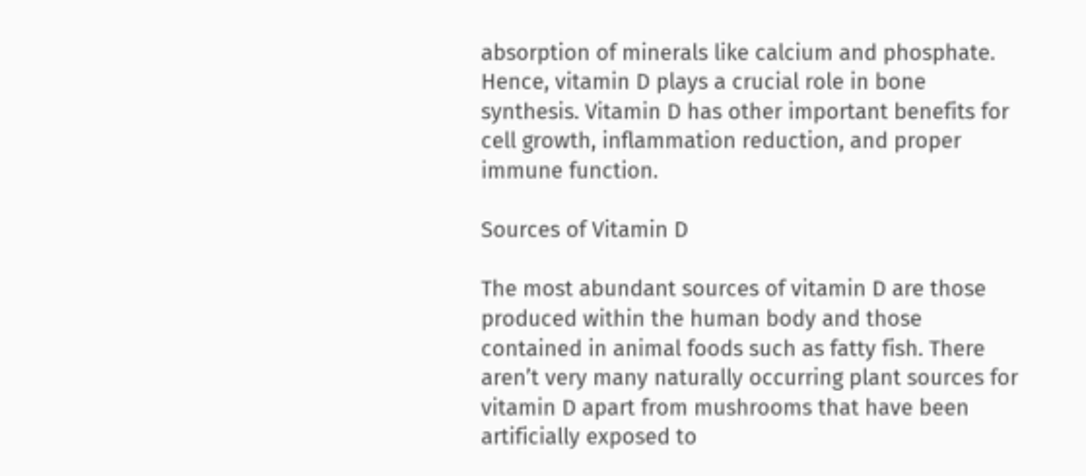absorption of minerals like calcium and phosphate. Hence, vitamin D plays a crucial role in bone synthesis. Vitamin D has other important benefits for cell growth, inflammation reduction, and proper immune function.

Sources of Vitamin D

The most abundant sources of vitamin D are those produced within the human body and those contained in animal foods such as fatty fish. There aren’t very many naturally occurring plant sources for vitamin D apart from mushrooms that have been artificially exposed to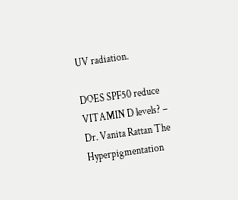UV radiation.

DOES SPF50 reduce VITAMIN D levels? –
Dr. Vanita Rattan The Hyperpigmentation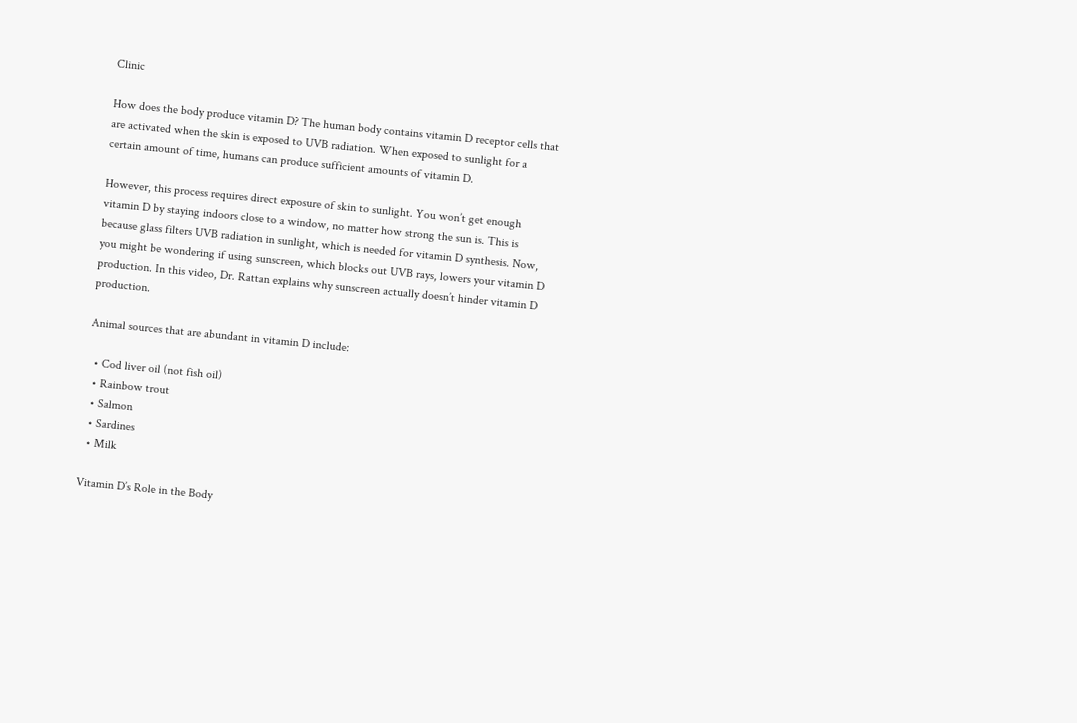Clinic

How does the body produce vitamin D? The human body contains vitamin D receptor cells that are activated when the skin is exposed to UVB radiation. When exposed to sunlight for a certain amount of time, humans can produce sufficient amounts of vitamin D.

However, this process requires direct exposure of skin to sunlight. You won’t get enough vitamin D by staying indoors close to a window, no matter how strong the sun is. This is because glass filters UVB radiation in sunlight, which is needed for vitamin D synthesis. Now, you might be wondering if using sunscreen, which blocks out UVB rays, lowers your vitamin D production. In this video, Dr. Rattan explains why sunscreen actually doesn’t hinder vitamin D production.

Animal sources that are abundant in vitamin D include:

  • Cod liver oil (not fish oil)
  • Rainbow trout
  • Salmon
  • Sardines
  • Milk

Vitamin D’s Role in the Body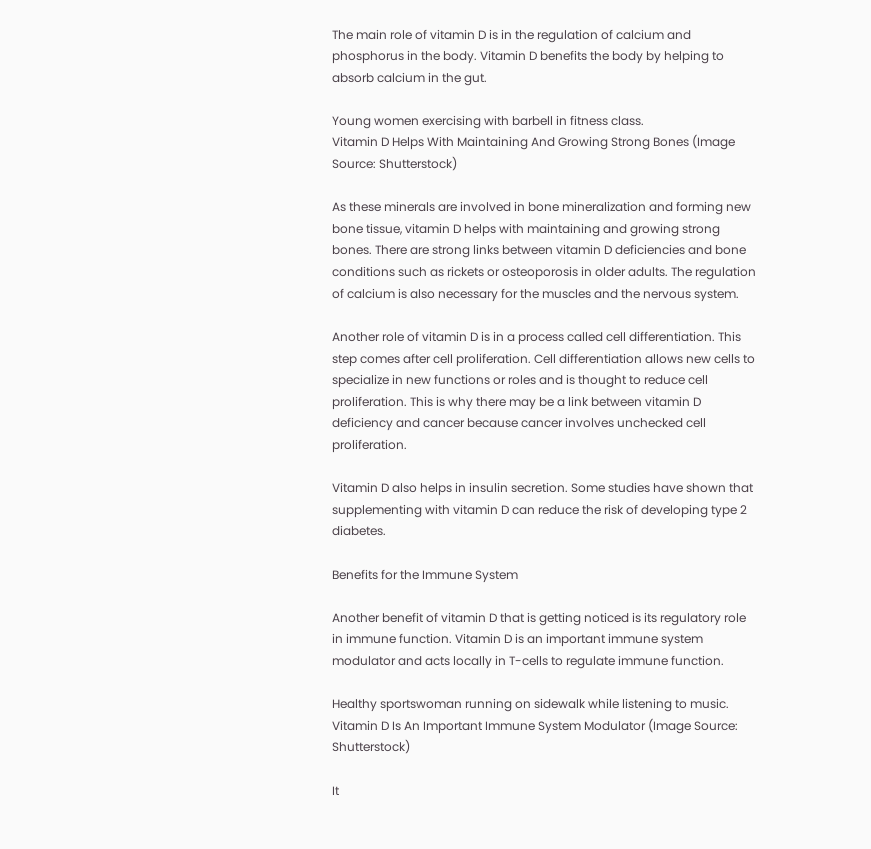The main role of vitamin D is in the regulation of calcium and phosphorus in the body. Vitamin D benefits the body by helping to absorb calcium in the gut.

Young women exercising with barbell in fitness class.
Vitamin D Helps With Maintaining And Growing Strong Bones (Image Source: Shutterstock)

As these minerals are involved in bone mineralization and forming new bone tissue, vitamin D helps with maintaining and growing strong bones. There are strong links between vitamin D deficiencies and bone conditions such as rickets or osteoporosis in older adults. The regulation of calcium is also necessary for the muscles and the nervous system.

Another role of vitamin D is in a process called cell differentiation. This step comes after cell proliferation. Cell differentiation allows new cells to specialize in new functions or roles and is thought to reduce cell proliferation. This is why there may be a link between vitamin D deficiency and cancer because cancer involves unchecked cell proliferation.

Vitamin D also helps in insulin secretion. Some studies have shown that supplementing with vitamin D can reduce the risk of developing type 2 diabetes.

Benefits for the Immune System

Another benefit of vitamin D that is getting noticed is its regulatory role in immune function. Vitamin D is an important immune system modulator and acts locally in T-cells to regulate immune function.

Healthy sportswoman running on sidewalk while listening to music.
Vitamin D Is An Important Immune System Modulator (Image Source: Shutterstock)

It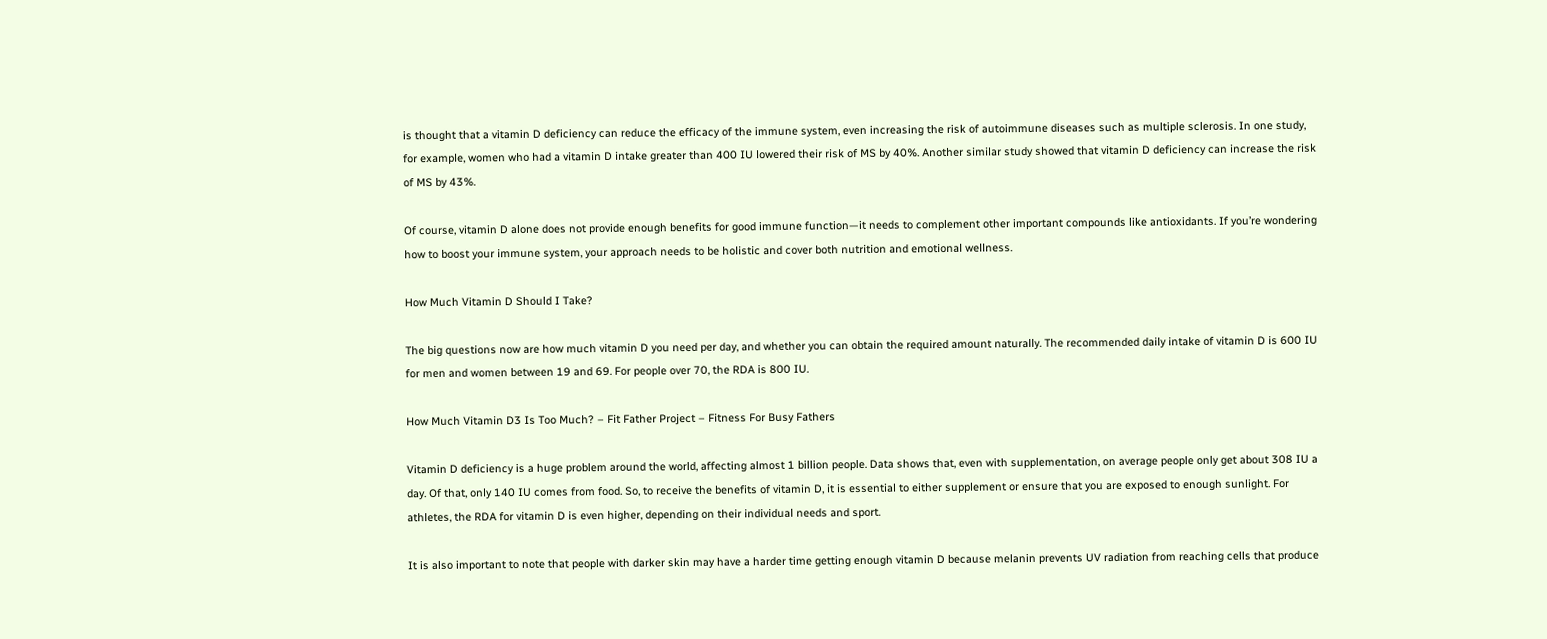is thought that a vitamin D deficiency can reduce the efficacy of the immune system, even increasing the risk of autoimmune diseases such as multiple sclerosis. In one study, for example, women who had a vitamin D intake greater than 400 IU lowered their risk of MS by 40%. Another similar study showed that vitamin D deficiency can increase the risk of MS by 43%.

Of course, vitamin D alone does not provide enough benefits for good immune function—it needs to complement other important compounds like antioxidants. If you’re wondering how to boost your immune system, your approach needs to be holistic and cover both nutrition and emotional wellness.

How Much Vitamin D Should I Take?

The big questions now are how much vitamin D you need per day, and whether you can obtain the required amount naturally. The recommended daily intake of vitamin D is 600 IU for men and women between 19 and 69. For people over 70, the RDA is 800 IU.

How Much Vitamin D3 Is Too Much? – Fit Father Project – Fitness For Busy Fathers

Vitamin D deficiency is a huge problem around the world, affecting almost 1 billion people. Data shows that, even with supplementation, on average people only get about 308 IU a day. Of that, only 140 IU comes from food. So, to receive the benefits of vitamin D, it is essential to either supplement or ensure that you are exposed to enough sunlight. For athletes, the RDA for vitamin D is even higher, depending on their individual needs and sport.

It is also important to note that people with darker skin may have a harder time getting enough vitamin D because melanin prevents UV radiation from reaching cells that produce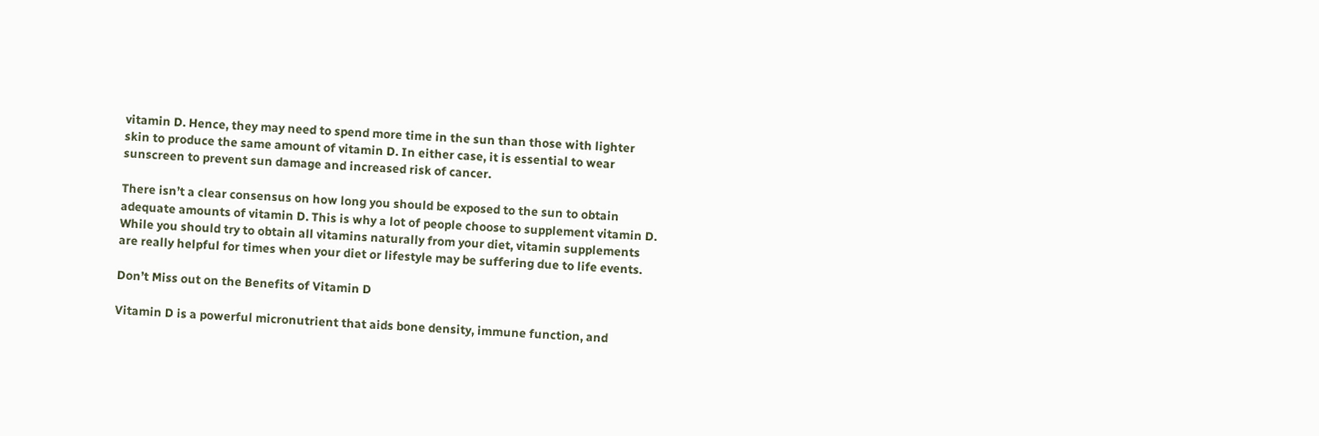vitamin D. Hence, they may need to spend more time in the sun than those with lighter skin to produce the same amount of vitamin D. In either case, it is essential to wear sunscreen to prevent sun damage and increased risk of cancer.

There isn’t a clear consensus on how long you should be exposed to the sun to obtain adequate amounts of vitamin D. This is why a lot of people choose to supplement vitamin D. While you should try to obtain all vitamins naturally from your diet, vitamin supplements are really helpful for times when your diet or lifestyle may be suffering due to life events.

Don’t Miss out on the Benefits of Vitamin D

Vitamin D is a powerful micronutrient that aids bone density, immune function, and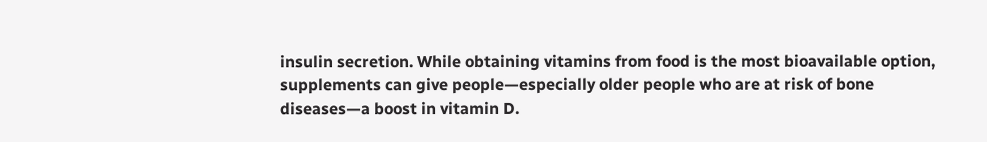insulin secretion. While obtaining vitamins from food is the most bioavailable option, supplements can give people—especially older people who are at risk of bone diseases—a boost in vitamin D.